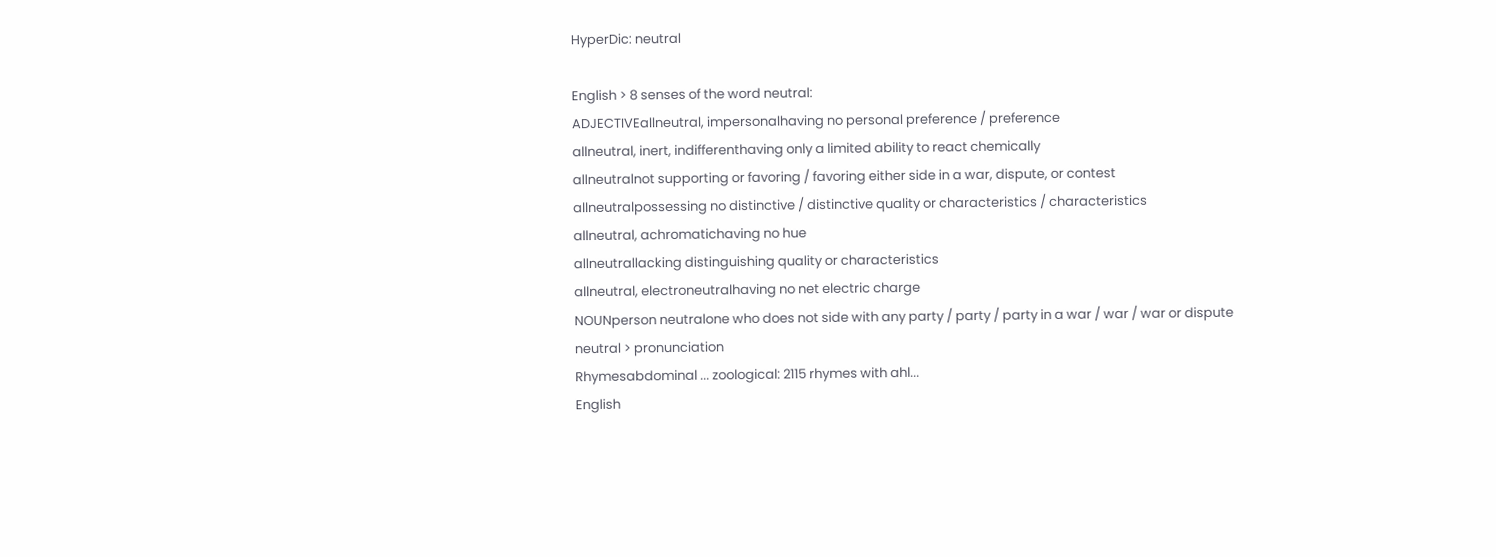HyperDic: neutral

English > 8 senses of the word neutral:
ADJECTIVEallneutral, impersonalhaving no personal preference / preference
allneutral, inert, indifferenthaving only a limited ability to react chemically
allneutralnot supporting or favoring / favoring either side in a war, dispute, or contest
allneutralpossessing no distinctive / distinctive quality or characteristics / characteristics
allneutral, achromatichaving no hue
allneutrallacking distinguishing quality or characteristics
allneutral, electroneutralhaving no net electric charge
NOUNperson neutralone who does not side with any party / party / party in a war / war / war or dispute
neutral > pronunciation
Rhymesabdominal ... zoological: 2115 rhymes with ahl...
English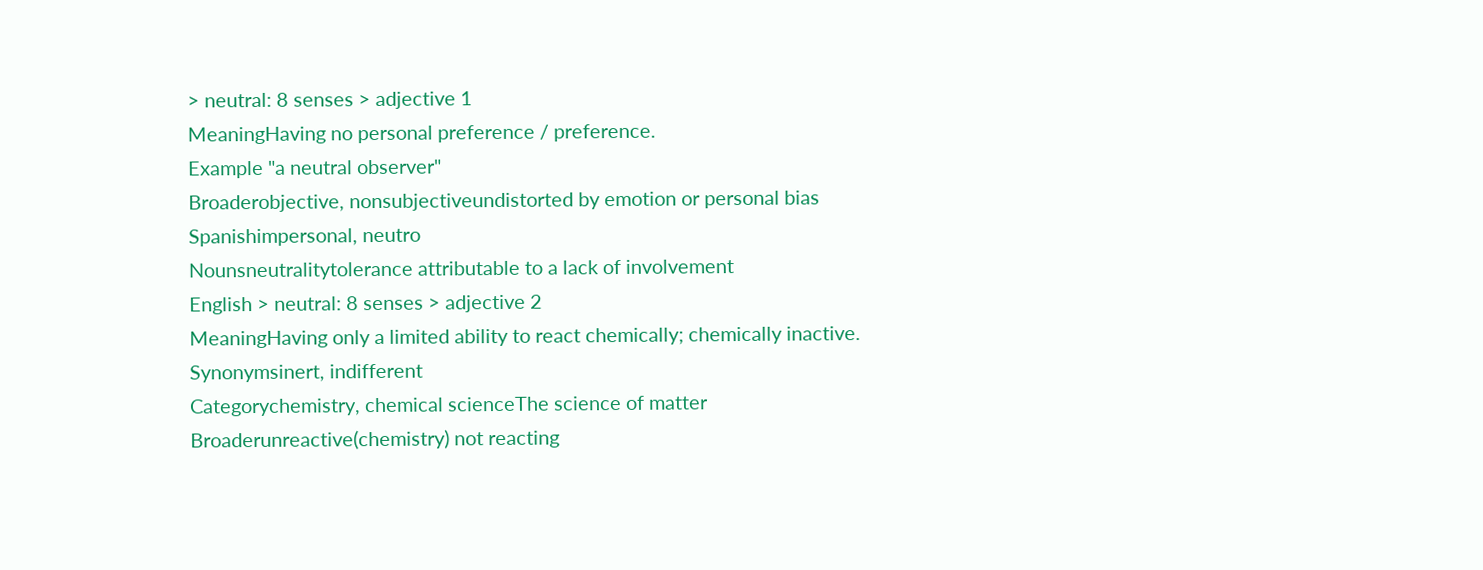> neutral: 8 senses > adjective 1
MeaningHaving no personal preference / preference.
Example "a neutral observer"
Broaderobjective, nonsubjectiveundistorted by emotion or personal bias
Spanishimpersonal, neutro
Nounsneutralitytolerance attributable to a lack of involvement
English > neutral: 8 senses > adjective 2
MeaningHaving only a limited ability to react chemically; chemically inactive.
Synonymsinert, indifferent
Categorychemistry, chemical scienceThe science of matter
Broaderunreactive(chemistry) not reacting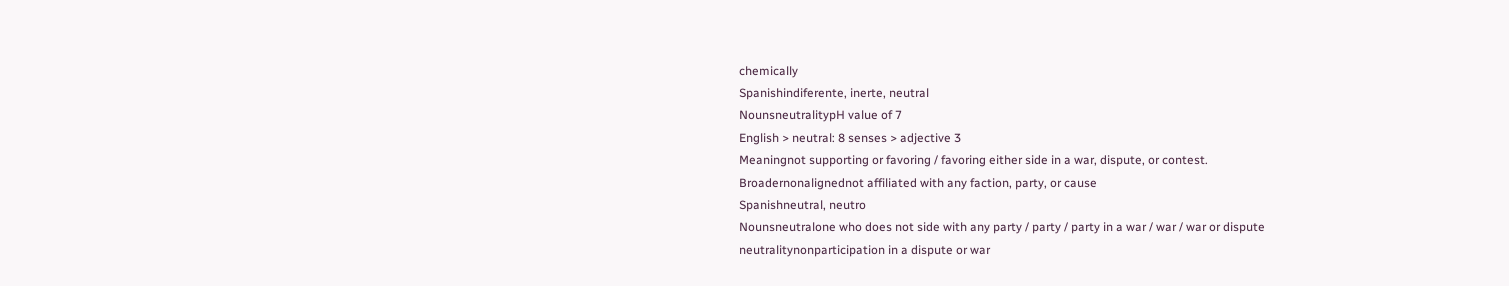chemically
Spanishindiferente, inerte, neutral
NounsneutralitypH value of 7
English > neutral: 8 senses > adjective 3
Meaningnot supporting or favoring / favoring either side in a war, dispute, or contest.
Broadernonalignednot affiliated with any faction, party, or cause
Spanishneutral, neutro
Nounsneutralone who does not side with any party / party / party in a war / war / war or dispute
neutralitynonparticipation in a dispute or war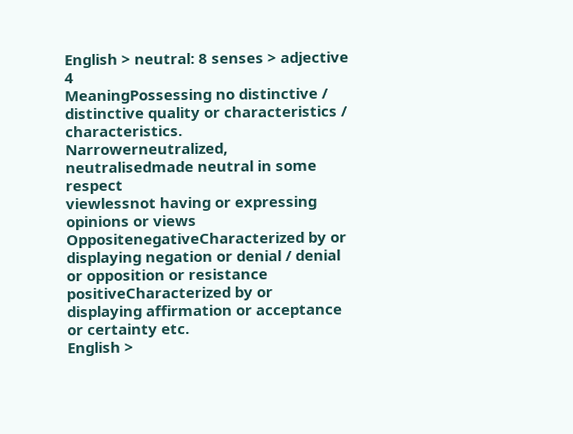English > neutral: 8 senses > adjective 4
MeaningPossessing no distinctive / distinctive quality or characteristics / characteristics.
Narrowerneutralized, neutralisedmade neutral in some respect
viewlessnot having or expressing opinions or views
OppositenegativeCharacterized by or displaying negation or denial / denial or opposition or resistance
positiveCharacterized by or displaying affirmation or acceptance or certainty etc.
English >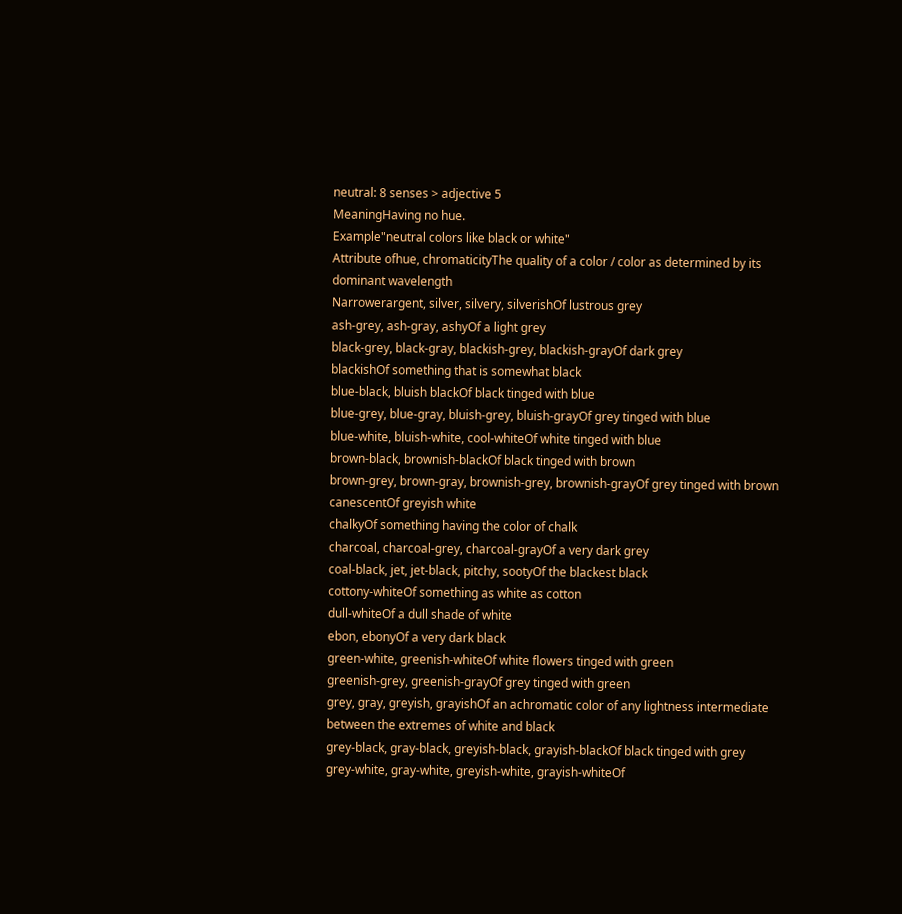neutral: 8 senses > adjective 5
MeaningHaving no hue.
Example"neutral colors like black or white"
Attribute ofhue, chromaticityThe quality of a color / color as determined by its dominant wavelength
Narrowerargent, silver, silvery, silverishOf lustrous grey
ash-grey, ash-gray, ashyOf a light grey
black-grey, black-gray, blackish-grey, blackish-grayOf dark grey
blackishOf something that is somewhat black
blue-black, bluish blackOf black tinged with blue
blue-grey, blue-gray, bluish-grey, bluish-grayOf grey tinged with blue
blue-white, bluish-white, cool-whiteOf white tinged with blue
brown-black, brownish-blackOf black tinged with brown
brown-grey, brown-gray, brownish-grey, brownish-grayOf grey tinged with brown
canescentOf greyish white
chalkyOf something having the color of chalk
charcoal, charcoal-grey, charcoal-grayOf a very dark grey
coal-black, jet, jet-black, pitchy, sootyOf the blackest black
cottony-whiteOf something as white as cotton
dull-whiteOf a dull shade of white
ebon, ebonyOf a very dark black
green-white, greenish-whiteOf white flowers tinged with green
greenish-grey, greenish-grayOf grey tinged with green
grey, gray, greyish, grayishOf an achromatic color of any lightness intermediate between the extremes of white and black
grey-black, gray-black, greyish-black, grayish-blackOf black tinged with grey
grey-white, gray-white, greyish-white, grayish-whiteOf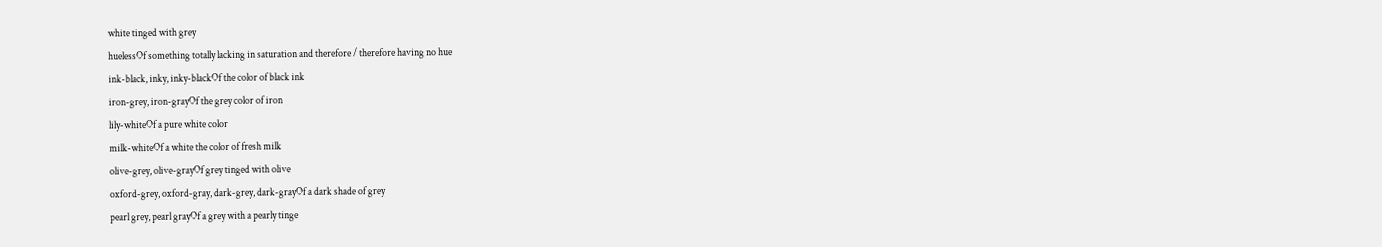white tinged with grey
huelessOf something totally lacking in saturation and therefore / therefore having no hue
ink-black, inky, inky-blackOf the color of black ink
iron-grey, iron-grayOf the grey color of iron
lily-whiteOf a pure white color
milk-whiteOf a white the color of fresh milk
olive-grey, olive-grayOf grey tinged with olive
oxford-grey, oxford-gray, dark-grey, dark-grayOf a dark shade of grey
pearl grey, pearl grayOf a grey with a pearly tinge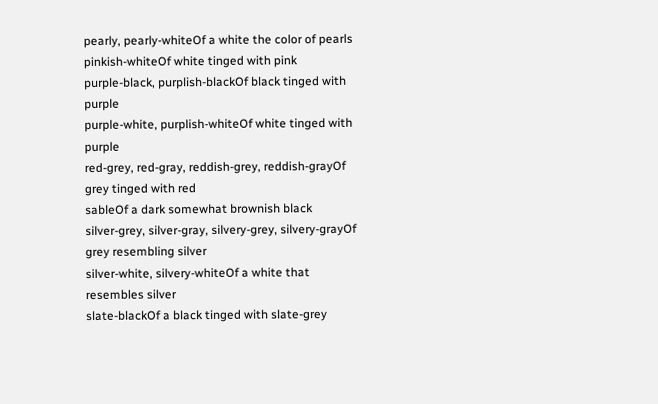pearly, pearly-whiteOf a white the color of pearls
pinkish-whiteOf white tinged with pink
purple-black, purplish-blackOf black tinged with purple
purple-white, purplish-whiteOf white tinged with purple
red-grey, red-gray, reddish-grey, reddish-grayOf grey tinged with red
sableOf a dark somewhat brownish black
silver-grey, silver-gray, silvery-grey, silvery-grayOf grey resembling silver
silver-white, silvery-whiteOf a white that resembles silver
slate-blackOf a black tinged with slate-grey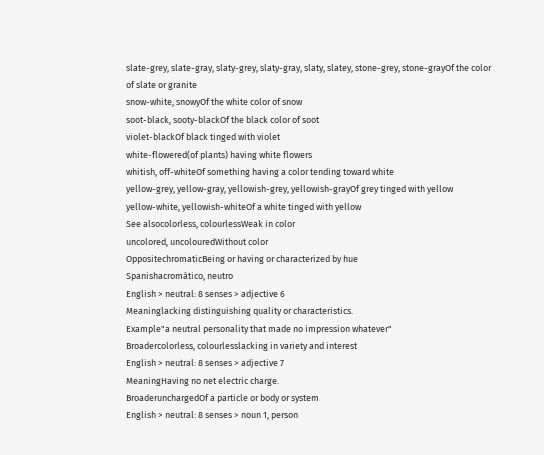slate-grey, slate-gray, slaty-grey, slaty-gray, slaty, slatey, stone-grey, stone-grayOf the color of slate or granite
snow-white, snowyOf the white color of snow
soot-black, sooty-blackOf the black color of soot
violet-blackOf black tinged with violet
white-flowered(of plants) having white flowers
whitish, off-whiteOf something having a color tending toward white
yellow-grey, yellow-gray, yellowish-grey, yellowish-grayOf grey tinged with yellow
yellow-white, yellowish-whiteOf a white tinged with yellow
See alsocolorless, colourlessWeak in color
uncolored, uncolouredWithout color
OppositechromaticBeing or having or characterized by hue
Spanishacromático, neutro
English > neutral: 8 senses > adjective 6
Meaninglacking distinguishing quality or characteristics.
Example"a neutral personality that made no impression whatever"
Broadercolorless, colourlesslacking in variety and interest
English > neutral: 8 senses > adjective 7
MeaningHaving no net electric charge.
BroaderunchargedOf a particle or body or system
English > neutral: 8 senses > noun 1, person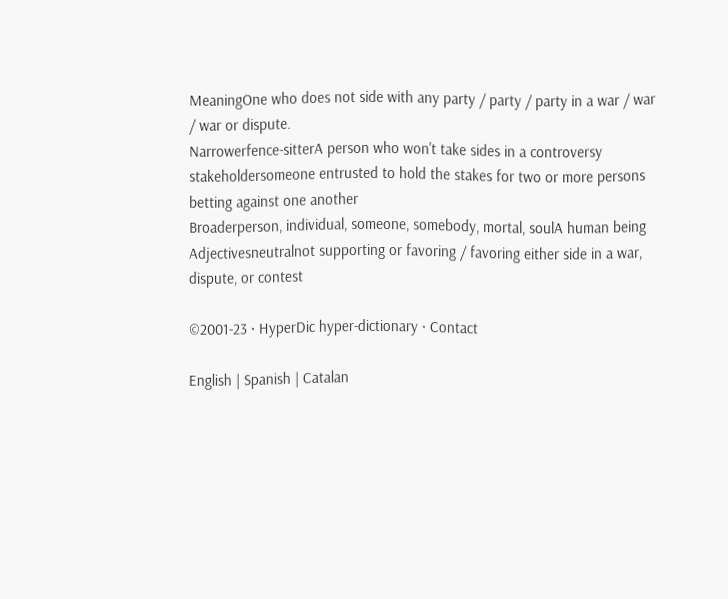MeaningOne who does not side with any party / party / party in a war / war / war or dispute.
Narrowerfence-sitterA person who won't take sides in a controversy
stakeholdersomeone entrusted to hold the stakes for two or more persons betting against one another
Broaderperson, individual, someone, somebody, mortal, soulA human being
Adjectivesneutralnot supporting or favoring / favoring either side in a war, dispute, or contest

©2001-23 · HyperDic hyper-dictionary · Contact

English | Spanish | Catalan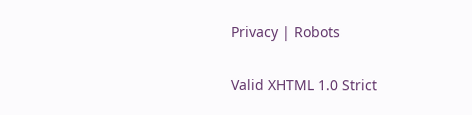Privacy | Robots

Valid XHTML 1.0 Strict